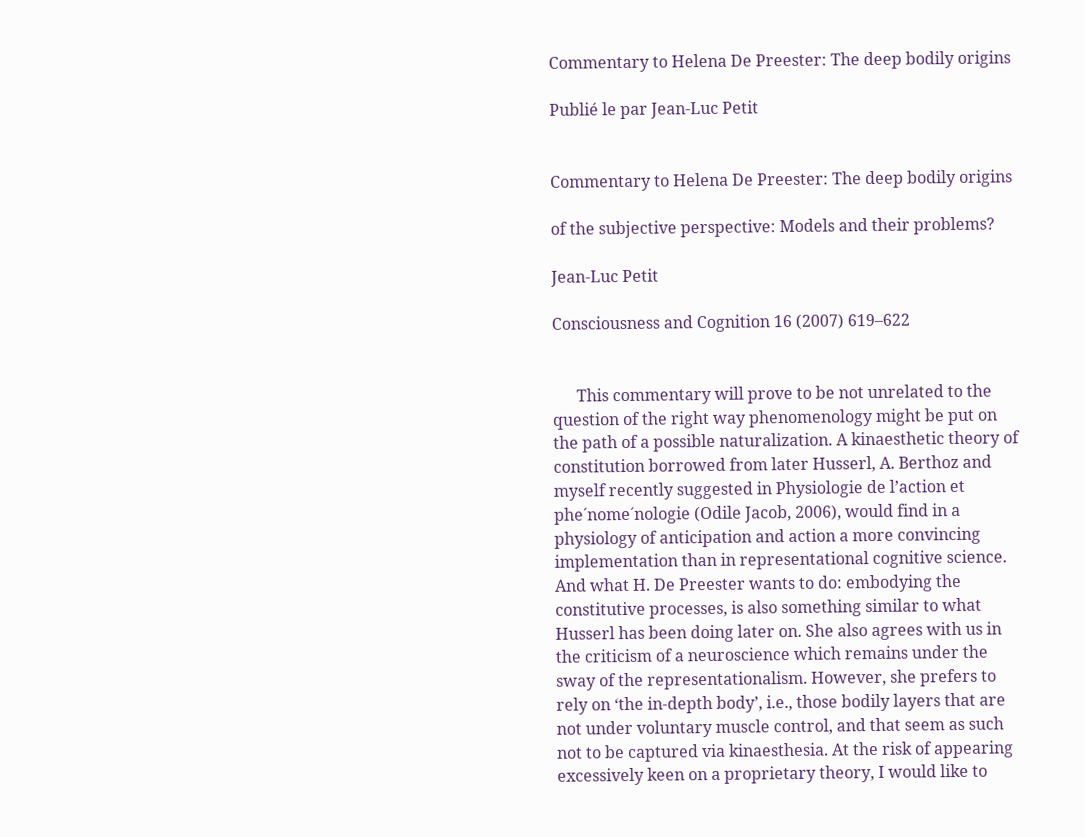Commentary to Helena De Preester: The deep bodily origins

Publié le par Jean-Luc Petit


Commentary to Helena De Preester: The deep bodily origins

of the subjective perspective: Models and their problems?

Jean-Luc Petit

Consciousness and Cognition 16 (2007) 619–622


      This commentary will prove to be not unrelated to the question of the right way phenomenology might be put on the path of a possible naturalization. A kinaesthetic theory of constitution borrowed from later Husserl, A. Berthoz and myself recently suggested in Physiologie de l’action et phe´nome´nologie (Odile Jacob, 2006), would find in a physiology of anticipation and action a more convincing implementation than in representational cognitive science. And what H. De Preester wants to do: embodying the constitutive processes, is also something similar to what Husserl has been doing later on. She also agrees with us in the criticism of a neuroscience which remains under the sway of the representationalism. However, she prefers to rely on ‘the in-depth body’, i.e., those bodily layers that are not under voluntary muscle control, and that seem as such not to be captured via kinaesthesia. At the risk of appearing excessively keen on a proprietary theory, I would like to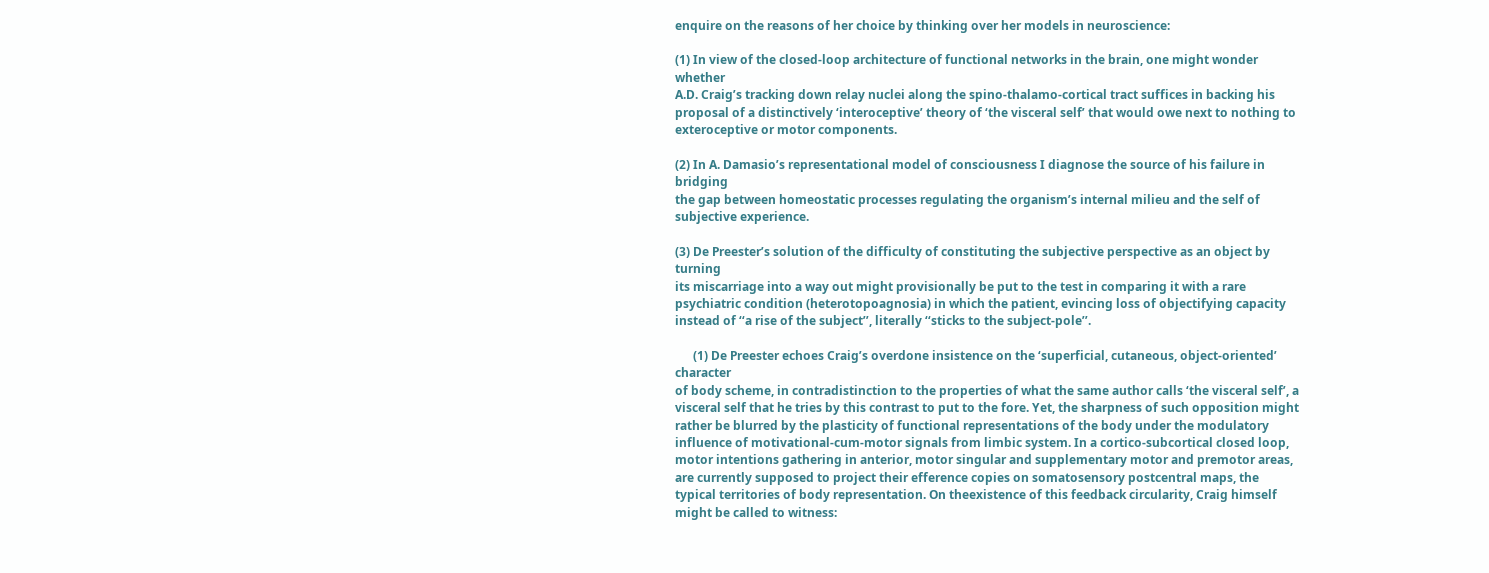enquire on the reasons of her choice by thinking over her models in neuroscience:

(1) In view of the closed-loop architecture of functional networks in the brain, one might wonder whether
A.D. Craig’s tracking down relay nuclei along the spino-thalamo-cortical tract suffices in backing his proposal of a distinctively ‘interoceptive’ theory of ‘the visceral self’ that would owe next to nothing to exteroceptive or motor components.

(2) In A. Damasio’s representational model of consciousness I diagnose the source of his failure in bridging
the gap between homeostatic processes regulating the organism’s internal milieu and the self of subjective experience.

(3) De Preester’s solution of the difficulty of constituting the subjective perspective as an object by turning
its miscarriage into a way out might provisionally be put to the test in comparing it with a rare psychiatric condition (heterotopoagnosia) in which the patient, evincing loss of objectifying capacity instead of ‘‘a rise of the subject’’, literally ‘‘sticks to the subject-pole’’.

      (1) De Preester echoes Craig’s overdone insistence on the ‘superficial, cutaneous, object-oriented’ character
of body scheme, in contradistinction to the properties of what the same author calls ‘the visceral self’, a visceral self that he tries by this contrast to put to the fore. Yet, the sharpness of such opposition might rather be blurred by the plasticity of functional representations of the body under the modulatory influence of motivational-cum-motor signals from limbic system. In a cortico-subcortical closed loop, motor intentions gathering in anterior, motor singular and supplementary motor and premotor areas, are currently supposed to project their efference copies on somatosensory postcentral maps, the typical territories of body representation. On theexistence of this feedback circularity, Craig himself might be called to witness: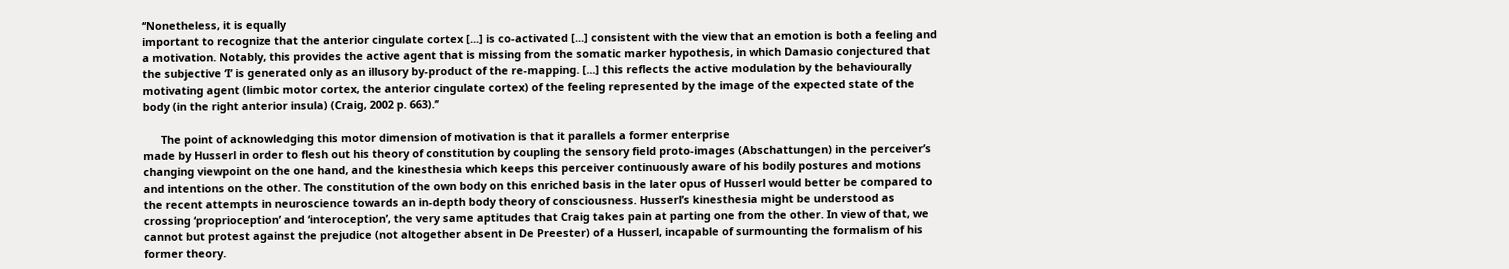‘‘Nonetheless, it is equally
important to recognize that the anterior cingulate cortex [...] is co-activated [...] consistent with the view that an emotion is both a feeling and a motivation. Notably, this provides the active agent that is missing from the somatic marker hypothesis, in which Damasio conjectured that the subjective ‘I’ is generated only as an illusory by-product of the re-mapping. [...] this reflects the active modulation by the behaviourally motivating agent (limbic motor cortex, the anterior cingulate cortex) of the feeling represented by the image of the expected state of the body (in the right anterior insula) (Craig, 2002 p. 663).’’

      The point of acknowledging this motor dimension of motivation is that it parallels a former enterprise
made by Husserl in order to flesh out his theory of constitution by coupling the sensory field proto-images (Abschattungen) in the perceiver’s changing viewpoint on the one hand, and the kinesthesia which keeps this perceiver continuously aware of his bodily postures and motions and intentions on the other. The constitution of the own body on this enriched basis in the later opus of Husserl would better be compared to the recent attempts in neuroscience towards an in-depth body theory of consciousness. Husserl’s kinesthesia might be understood as crossing ‘proprioception’ and ‘interoception’, the very same aptitudes that Craig takes pain at parting one from the other. In view of that, we cannot but protest against the prejudice (not altogether absent in De Preester) of a Husserl, incapable of surmounting the formalism of his former theory.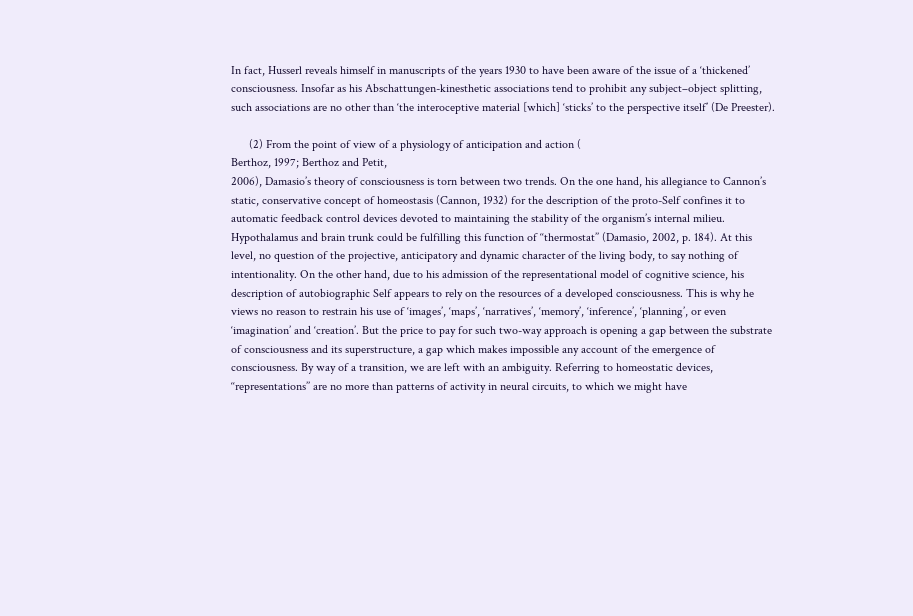In fact, Husserl reveals himself in manuscripts of the years 1930 to have been aware of the issue of a ‘thickened’ consciousness. Insofar as his Abschattungen-kinesthetic associations tend to prohibit any subject–object splitting, such associations are no other than ‘the interoceptive material [which] ‘sticks’ to the perspective itself’ (De Preester).

      (2) From the point of view of a physiology of anticipation and action (
Berthoz, 1997; Berthoz and Petit,
2006), Damasio’s theory of consciousness is torn between two trends. On the one hand, his allegiance to Cannon’s static, conservative concept of homeostasis (Cannon, 1932) for the description of the proto-Self confines it to automatic feedback control devices devoted to maintaining the stability of the organism’s internal milieu. Hypothalamus and brain trunk could be fulfilling this function of ‘‘thermostat’’ (Damasio, 2002, p. 184). At this level, no question of the projective, anticipatory and dynamic character of the living body, to say nothing of intentionality. On the other hand, due to his admission of the representational model of cognitive science, his description of autobiographic Self appears to rely on the resources of a developed consciousness. This is why he views no reason to restrain his use of ‘images’, ‘maps’, ‘narratives’, ‘memory’, ‘inference’, ‘planning’, or even ‘imagination’ and ‘creation’. But the price to pay for such two-way approach is opening a gap between the substrate of consciousness and its superstructure, a gap which makes impossible any account of the emergence of consciousness. By way of a transition, we are left with an ambiguity. Referring to homeostatic devices, ‘‘representations’’ are no more than patterns of activity in neural circuits, to which we might have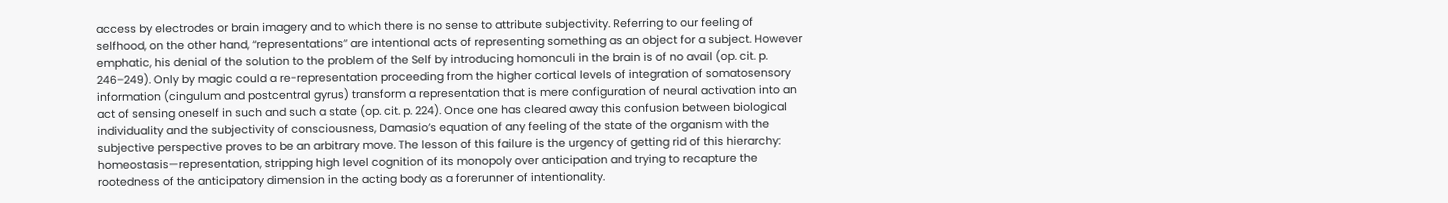access by electrodes or brain imagery and to which there is no sense to attribute subjectivity. Referring to our feeling of selfhood, on the other hand, ‘‘representations’’ are intentional acts of representing something as an object for a subject. However emphatic, his denial of the solution to the problem of the Self by introducing homonculi in the brain is of no avail (op. cit. p. 246–249). Only by magic could a re-representation proceeding from the higher cortical levels of integration of somatosensory information (cingulum and postcentral gyrus) transform a representation that is mere configuration of neural activation into an act of sensing oneself in such and such a state (op. cit. p. 224). Once one has cleared away this confusion between biological individuality and the subjectivity of consciousness, Damasio’s equation of any feeling of the state of the organism with the subjective perspective proves to be an arbitrary move. The lesson of this failure is the urgency of getting rid of this hierarchy: homeostasis—representation, stripping high level cognition of its monopoly over anticipation and trying to recapture the rootedness of the anticipatory dimension in the acting body as a forerunner of intentionality.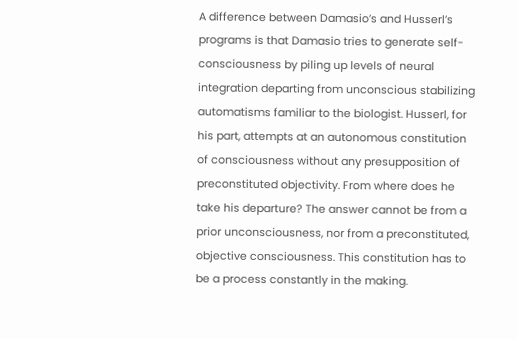A difference between Damasio’s and Husserl’s programs is that Damasio tries to generate self-consciousness by piling up levels of neural integration departing from unconscious stabilizing automatisms familiar to the biologist. Husserl, for his part, attempts at an autonomous constitution of consciousness without any presupposition of preconstituted objectivity. From where does he take his departure? The answer cannot be from a prior unconsciousness, nor from a preconstituted, objective consciousness. This constitution has to be a process constantly in the making.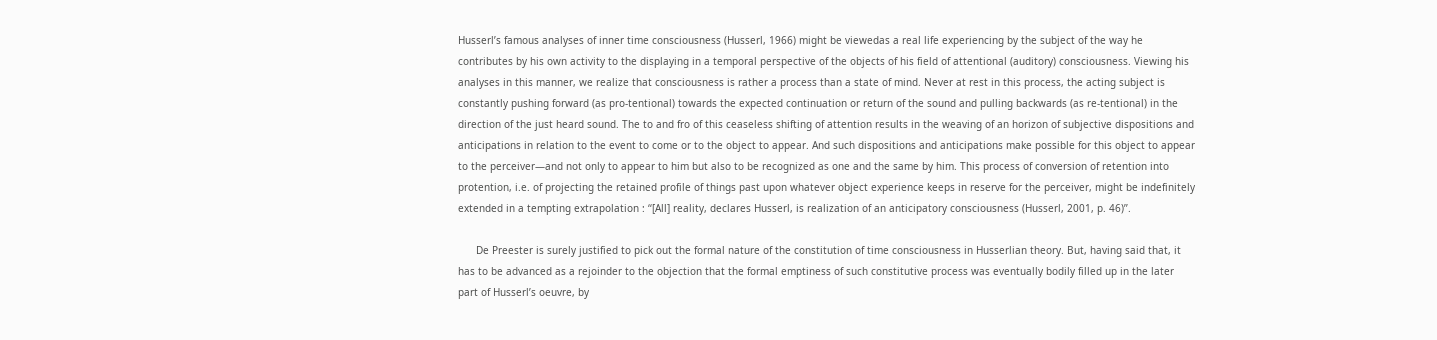Husserl’s famous analyses of inner time consciousness (Husserl, 1966) might be viewedas a real life experiencing by the subject of the way he contributes by his own activity to the displaying in a temporal perspective of the objects of his field of attentional (auditory) consciousness. Viewing his analyses in this manner, we realize that consciousness is rather a process than a state of mind. Never at rest in this process, the acting subject is constantly pushing forward (as pro-tentional) towards the expected continuation or return of the sound and pulling backwards (as re-tentional) in the direction of the just heard sound. The to and fro of this ceaseless shifting of attention results in the weaving of an horizon of subjective dispositions and anticipations in relation to the event to come or to the object to appear. And such dispositions and anticipations make possible for this object to appear to the perceiver—and not only to appear to him but also to be recognized as one and the same by him. This process of conversion of retention into protention, i.e. of projecting the retained profile of things past upon whatever object experience keeps in reserve for the perceiver, might be indefinitely extended in a tempting extrapolation : ‘‘[All] reality, declares Husserl, is realization of an anticipatory consciousness (Husserl, 2001, p. 46)’’.

      De Preester is surely justified to pick out the formal nature of the constitution of time consciousness in Husserlian theory. But, having said that, it has to be advanced as a rejoinder to the objection that the formal emptiness of such constitutive process was eventually bodily filled up in the later part of Husserl’s oeuvre, by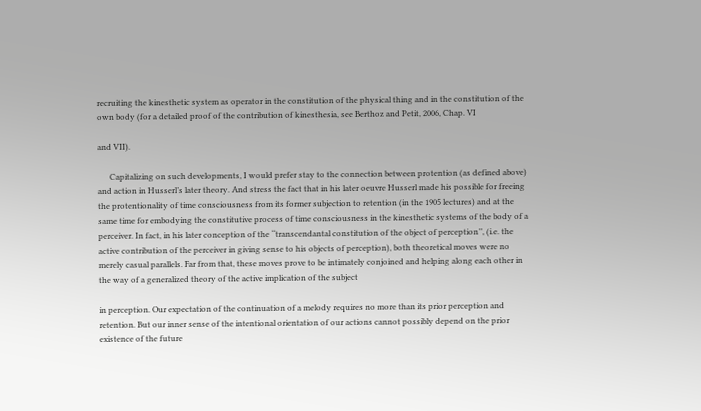recruiting the kinesthetic system as operator in the constitution of the physical thing and in the constitution of the own body (for a detailed proof of the contribution of kinesthesia, see Berthoz and Petit, 2006, Chap. VI

and VII).

      Capitalizing on such developments, I would prefer stay to the connection between protention (as defined above) and action in Husserl’s later theory. And stress the fact that in his later oeuvre Husserl made his possible for freeing the protentionality of time consciousness from its former subjection to retention (in the 1905 lectures) and at the same time for embodying the constitutive process of time consciousness in the kinesthetic systems of the body of a perceiver. In fact, in his later conception of the ‘‘transcendantal constitution of the object of perception’’, (i.e. the active contribution of the perceiver in giving sense to his objects of perception), both theoretical moves were no merely casual parallels. Far from that, these moves prove to be intimately conjoined and helping along each other in the way of a generalized theory of the active implication of the subject

in perception. Our expectation of the continuation of a melody requires no more than its prior perception and retention. But our inner sense of the intentional orientation of our actions cannot possibly depend on the prior existence of the future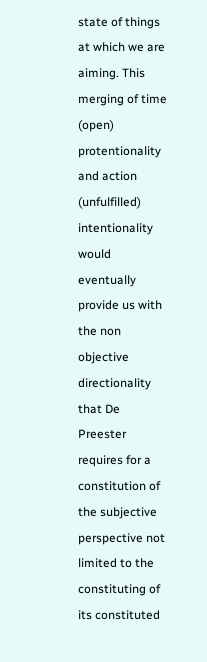state of things at which we are aiming. This merging of time (open) protentionality and action (unfulfilled) intentionality would eventually provide us with the non objective directionality that De Preester requires for a constitution of the subjective perspective not limited to the constituting of its constituted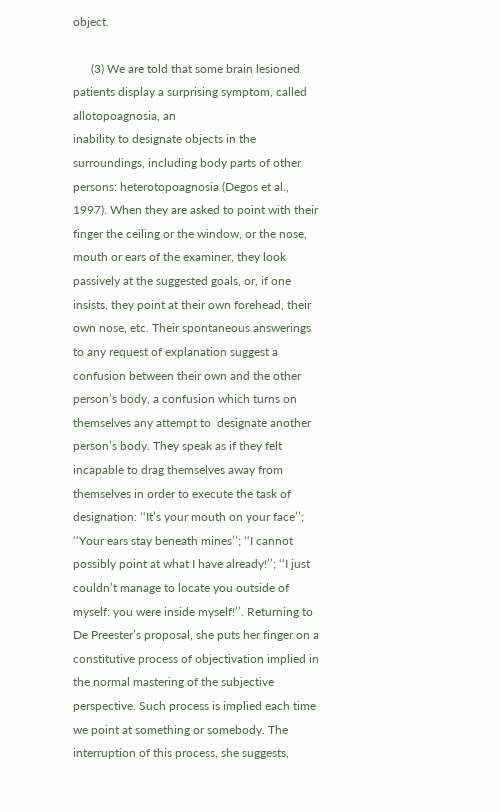object.

      (3) We are told that some brain lesioned patients display a surprising symptom, called
allotopoagnosia, an
inability to designate objects in the surroundings, including body parts of other persons: heterotopoagnosia (Degos et al., 1997). When they are asked to point with their finger the ceiling or the window, or the nose, mouth or ears of the examiner, they look passively at the suggested goals, or, if one insists, they point at their own forehead, their own nose, etc. Their spontaneous answerings to any request of explanation suggest a confusion between their own and the other person’s body, a confusion which turns on themselves any attempt to  designate another person’s body. They speak as if they felt incapable to drag themselves away from themselves in order to execute the task of designation: ‘‘It’s your mouth on your face’’; ‘‘Your ears stay beneath mines’’; ‘‘I cannot possibly point at what I have already!’’; ‘‘I just couldn’t manage to locate you outside of myself: you were inside myself!’’. Returning to De Preester’s proposal, she puts her finger on a constitutive process of objectivation implied in the normal mastering of the subjective perspective. Such process is implied each time we point at something or somebody. The interruption of this process, she suggests,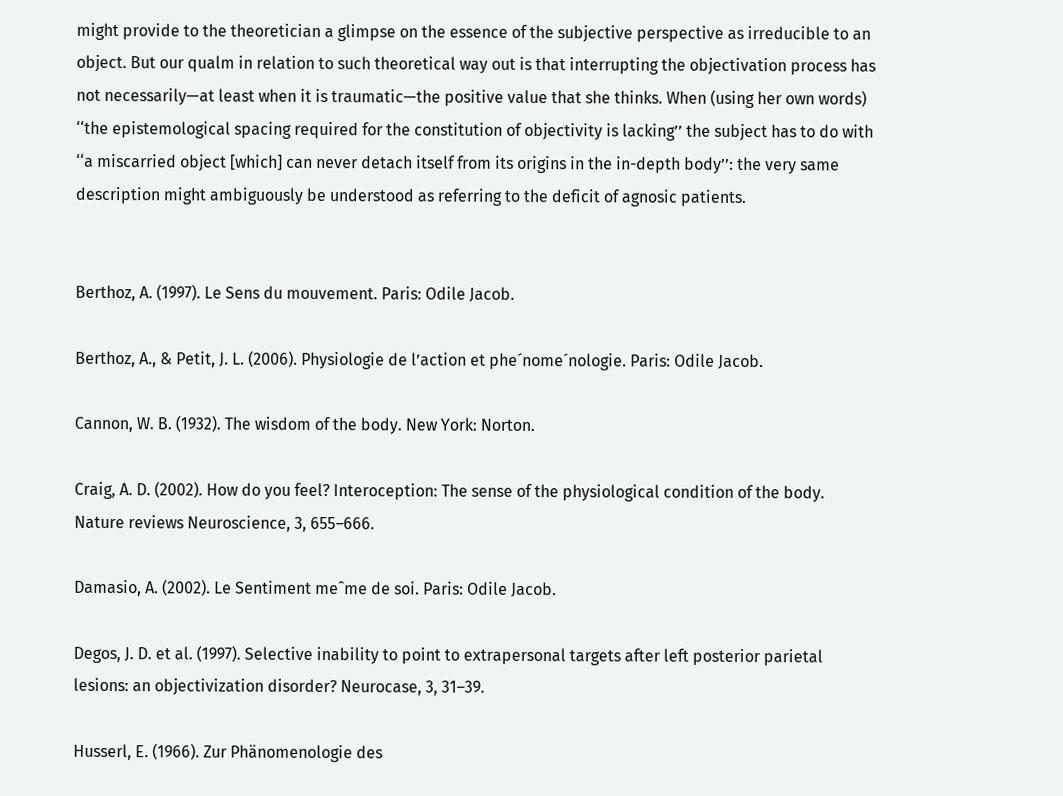might provide to the theoretician a glimpse on the essence of the subjective perspective as irreducible to an object. But our qualm in relation to such theoretical way out is that interrupting the objectivation process has not necessarily—at least when it is traumatic—the positive value that she thinks. When (using her own words) ‘‘the epistemological spacing required for the constitution of objectivity is lacking’’ the subject has to do with ‘‘a miscarried object [which] can never detach itself from its origins in the in-depth body’’: the very same description might ambiguously be understood as referring to the deficit of agnosic patients.


Berthoz, A. (1997). Le Sens du mouvement. Paris: Odile Jacob.

Berthoz, A., & Petit, J. L. (2006). Physiologie de l’action et phe´nome´nologie. Paris: Odile Jacob.

Cannon, W. B. (1932). The wisdom of the body. New York: Norton.

Craig, A. D. (2002). How do you feel? Interoception: The sense of the physiological condition of the body. Nature reviews Neuroscience, 3, 655–666.

Damasio, A. (2002). Le Sentiment meˆme de soi. Paris: Odile Jacob.

Degos, J. D. et al. (1997). Selective inability to point to extrapersonal targets after left posterior parietal lesions: an objectivization disorder? Neurocase, 3, 31–39.

Husserl, E. (1966). Zur Phänomenologie des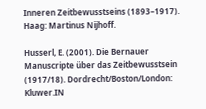Inneren Zeitbewusstseins (1893–1917). Haag: Martinus Nijhoff.

Husserl, E. (2001). Die Bernauer Manuscripte über das Zeitbewusstsein (1917/18). Dordrecht/Boston/London: Kluwer.IN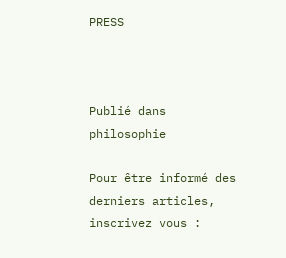PRESS



Publié dans philosophie

Pour être informé des derniers articles, inscrivez vous :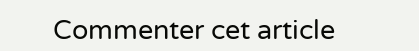Commenter cet article